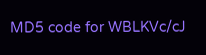MD5 code for WBLKVc/cJ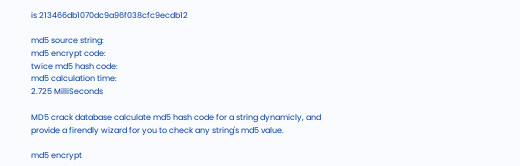is 213466db1070dc9a96f038cfc9ecdb12

md5 source string:
md5 encrypt code:
twice md5 hash code:
md5 calculation time:
2.725 MilliSeconds

MD5 crack database calculate md5 hash code for a string dynamicly, and provide a firendly wizard for you to check any string's md5 value.

md5 encrypt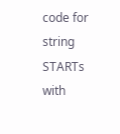code for string STARTs with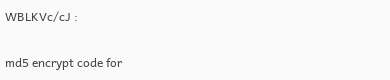WBLKVc/cJ :

md5 encrypt code for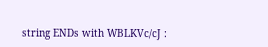string ENDs with WBLKVc/cJ :